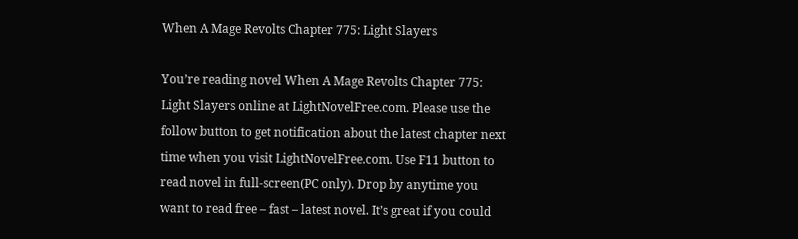When A Mage Revolts Chapter 775: Light Slayers

You’re reading novel When A Mage Revolts Chapter 775: Light Slayers online at LightNovelFree.com. Please use the follow button to get notification about the latest chapter next time when you visit LightNovelFree.com. Use F11 button to read novel in full-screen(PC only). Drop by anytime you want to read free – fast – latest novel. It’s great if you could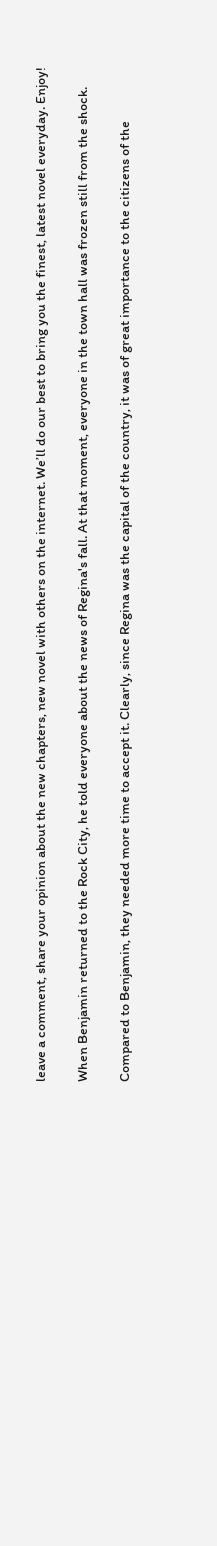leave a comment, share your opinion about the new chapters, new novel with others on the internet. We’ll do our best to bring you the finest, latest novel everyday. Enjoy!

When Benjamin returned to the Rock City, he told everyone about the news of Regina's fall. At that moment, everyone in the town hall was frozen still from the shock.

Compared to Benjamin, they needed more time to accept it. Clearly, since Regina was the capital of the country, it was of great importance to the citizens of the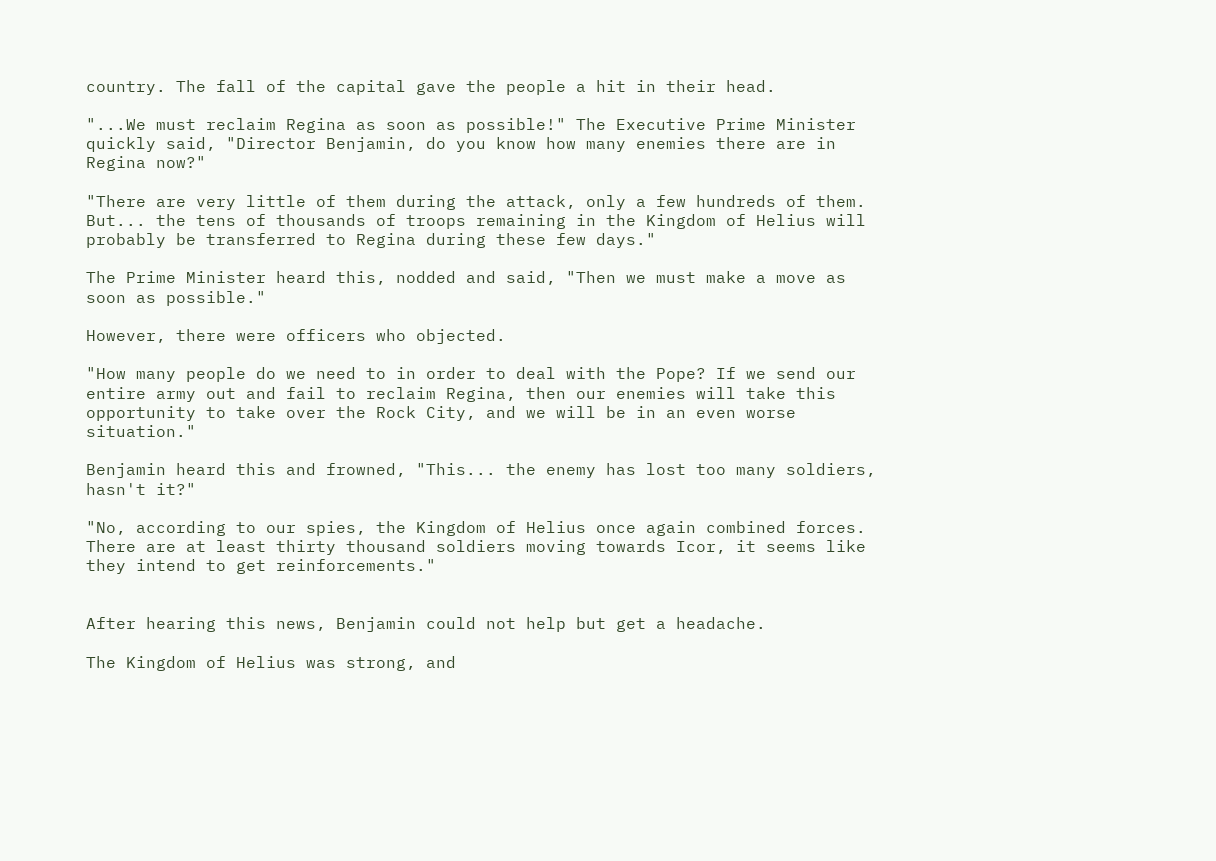country. The fall of the capital gave the people a hit in their head.

"...We must reclaim Regina as soon as possible!" The Executive Prime Minister quickly said, "Director Benjamin, do you know how many enemies there are in Regina now?"

"There are very little of them during the attack, only a few hundreds of them. But... the tens of thousands of troops remaining in the Kingdom of Helius will probably be transferred to Regina during these few days."

The Prime Minister heard this, nodded and said, "Then we must make a move as soon as possible."

However, there were officers who objected.

"How many people do we need to in order to deal with the Pope? If we send our entire army out and fail to reclaim Regina, then our enemies will take this opportunity to take over the Rock City, and we will be in an even worse situation."

Benjamin heard this and frowned, "This... the enemy has lost too many soldiers, hasn't it?"

"No, according to our spies, the Kingdom of Helius once again combined forces. There are at least thirty thousand soldiers moving towards Icor, it seems like they intend to get reinforcements."


After hearing this news, Benjamin could not help but get a headache.

The Kingdom of Helius was strong, and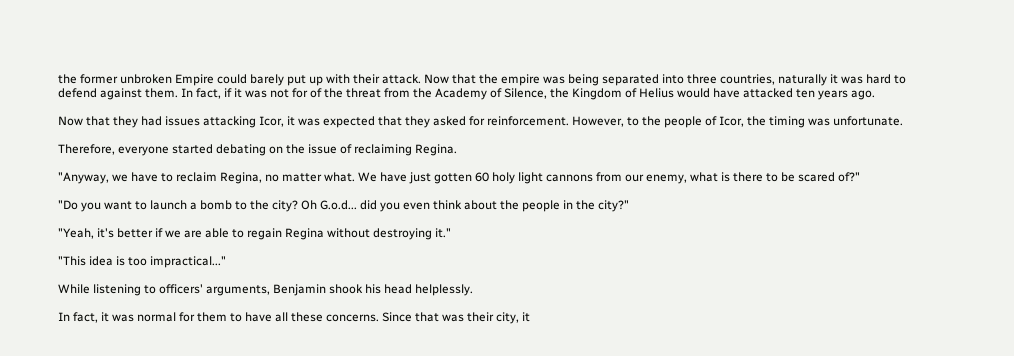the former unbroken Empire could barely put up with their attack. Now that the empire was being separated into three countries, naturally it was hard to defend against them. In fact, if it was not for of the threat from the Academy of Silence, the Kingdom of Helius would have attacked ten years ago.

Now that they had issues attacking Icor, it was expected that they asked for reinforcement. However, to the people of Icor, the timing was unfortunate.

Therefore, everyone started debating on the issue of reclaiming Regina.

"Anyway, we have to reclaim Regina, no matter what. We have just gotten 60 holy light cannons from our enemy, what is there to be scared of?"

"Do you want to launch a bomb to the city? Oh G.o.d... did you even think about the people in the city?"

"Yeah, it's better if we are able to regain Regina without destroying it."

"This idea is too impractical..."

While listening to officers' arguments, Benjamin shook his head helplessly.

In fact, it was normal for them to have all these concerns. Since that was their city, it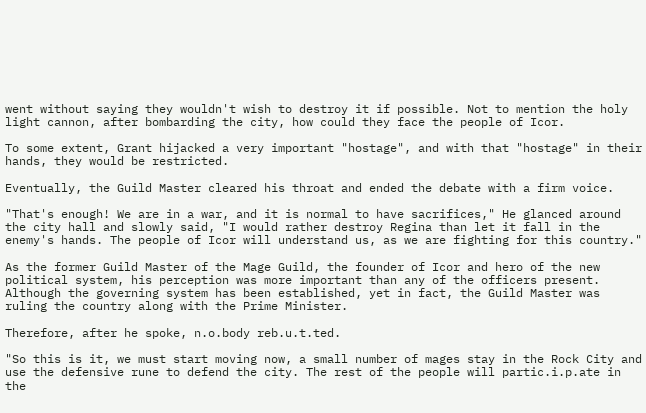went without saying they wouldn't wish to destroy it if possible. Not to mention the holy light cannon, after bombarding the city, how could they face the people of Icor.

To some extent, Grant hijacked a very important "hostage", and with that "hostage" in their hands, they would be restricted.

Eventually, the Guild Master cleared his throat and ended the debate with a firm voice.

"That's enough! We are in a war, and it is normal to have sacrifices," He glanced around the city hall and slowly said, "I would rather destroy Regina than let it fall in the enemy's hands. The people of Icor will understand us, as we are fighting for this country."

As the former Guild Master of the Mage Guild, the founder of Icor and hero of the new political system, his perception was more important than any of the officers present. Although the governing system has been established, yet in fact, the Guild Master was ruling the country along with the Prime Minister.

Therefore, after he spoke, n.o.body reb.u.t.ted.

"So this is it, we must start moving now, a small number of mages stay in the Rock City and use the defensive rune to defend the city. The rest of the people will partic.i.p.ate in the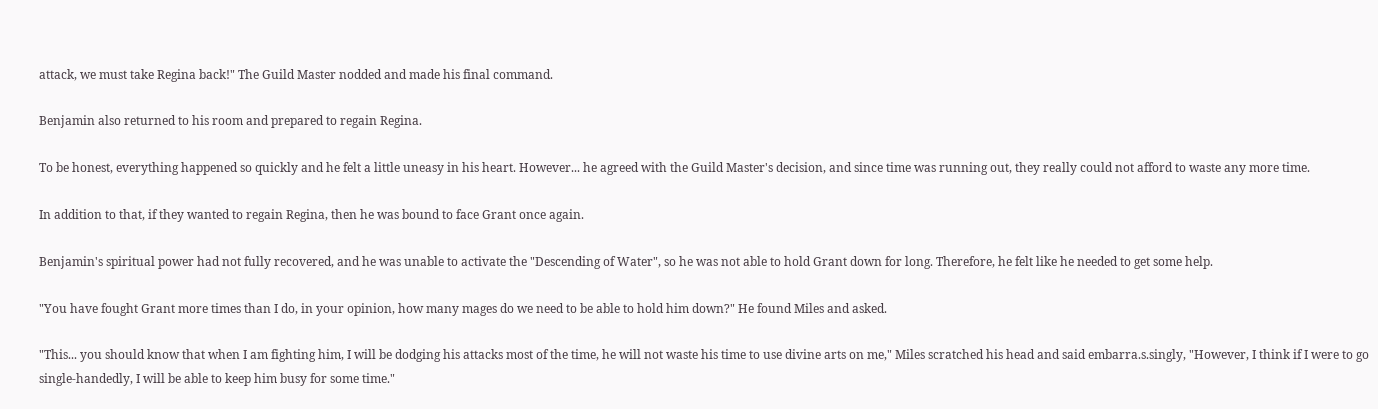attack, we must take Regina back!" The Guild Master nodded and made his final command.

Benjamin also returned to his room and prepared to regain Regina.

To be honest, everything happened so quickly and he felt a little uneasy in his heart. However... he agreed with the Guild Master's decision, and since time was running out, they really could not afford to waste any more time.

In addition to that, if they wanted to regain Regina, then he was bound to face Grant once again.

Benjamin's spiritual power had not fully recovered, and he was unable to activate the "Descending of Water", so he was not able to hold Grant down for long. Therefore, he felt like he needed to get some help.

"You have fought Grant more times than I do, in your opinion, how many mages do we need to be able to hold him down?" He found Miles and asked.

"This... you should know that when I am fighting him, I will be dodging his attacks most of the time, he will not waste his time to use divine arts on me," Miles scratched his head and said embarra.s.singly, "However, I think if I were to go single-handedly, I will be able to keep him busy for some time."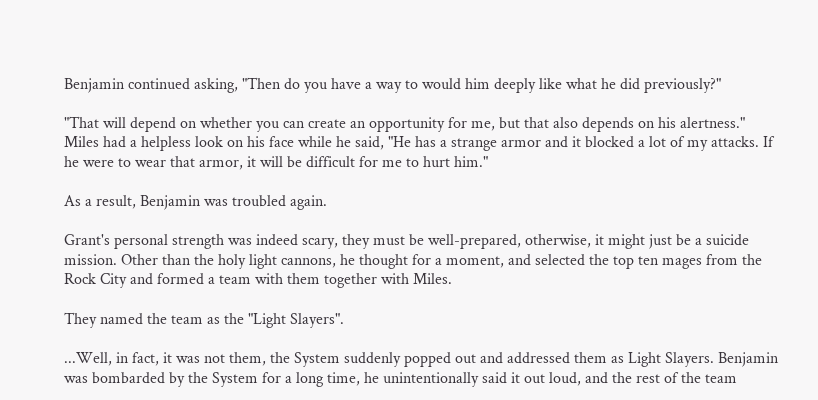Benjamin continued asking, "Then do you have a way to would him deeply like what he did previously?"

"That will depend on whether you can create an opportunity for me, but that also depends on his alertness." Miles had a helpless look on his face while he said, "He has a strange armor and it blocked a lot of my attacks. If he were to wear that armor, it will be difficult for me to hurt him."

As a result, Benjamin was troubled again.

Grant's personal strength was indeed scary, they must be well-prepared, otherwise, it might just be a suicide mission. Other than the holy light cannons, he thought for a moment, and selected the top ten mages from the Rock City and formed a team with them together with Miles.

They named the team as the "Light Slayers".

...Well, in fact, it was not them, the System suddenly popped out and addressed them as Light Slayers. Benjamin was bombarded by the System for a long time, he unintentionally said it out loud, and the rest of the team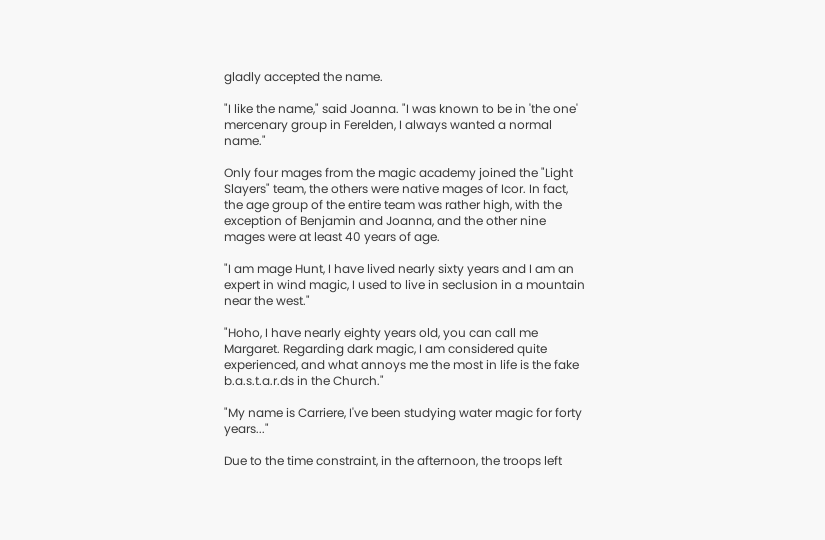gladly accepted the name.

"I like the name," said Joanna. "I was known to be in 'the one' mercenary group in Ferelden, I always wanted a normal name."

Only four mages from the magic academy joined the "Light Slayers" team, the others were native mages of Icor. In fact, the age group of the entire team was rather high, with the exception of Benjamin and Joanna, and the other nine mages were at least 40 years of age.

"I am mage Hunt, I have lived nearly sixty years and I am an expert in wind magic, I used to live in seclusion in a mountain near the west."

"Hoho, I have nearly eighty years old, you can call me Margaret. Regarding dark magic, I am considered quite experienced, and what annoys me the most in life is the fake b.a.s.t.a.r.ds in the Church."

"My name is Carriere, I've been studying water magic for forty years..."

Due to the time constraint, in the afternoon, the troops left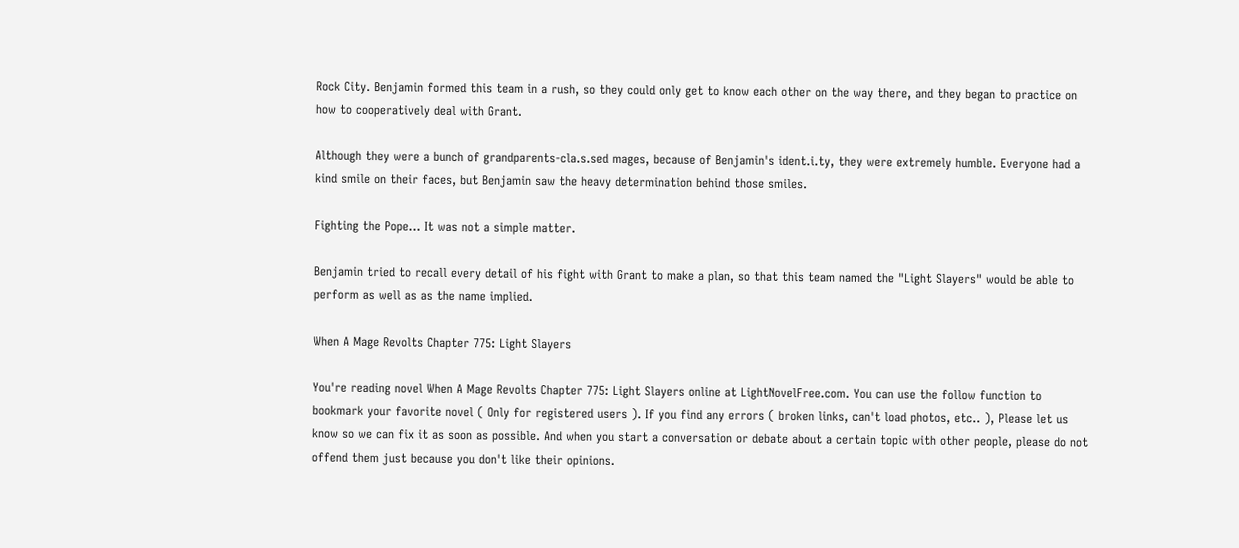Rock City. Benjamin formed this team in a rush, so they could only get to know each other on the way there, and they began to practice on how to cooperatively deal with Grant.

Although they were a bunch of grandparents-cla.s.sed mages, because of Benjamin's ident.i.ty, they were extremely humble. Everyone had a kind smile on their faces, but Benjamin saw the heavy determination behind those smiles.

Fighting the Pope... It was not a simple matter.

Benjamin tried to recall every detail of his fight with Grant to make a plan, so that this team named the "Light Slayers" would be able to perform as well as as the name implied.

When A Mage Revolts Chapter 775: Light Slayers

You're reading novel When A Mage Revolts Chapter 775: Light Slayers online at LightNovelFree.com. You can use the follow function to bookmark your favorite novel ( Only for registered users ). If you find any errors ( broken links, can't load photos, etc.. ), Please let us know so we can fix it as soon as possible. And when you start a conversation or debate about a certain topic with other people, please do not offend them just because you don't like their opinions.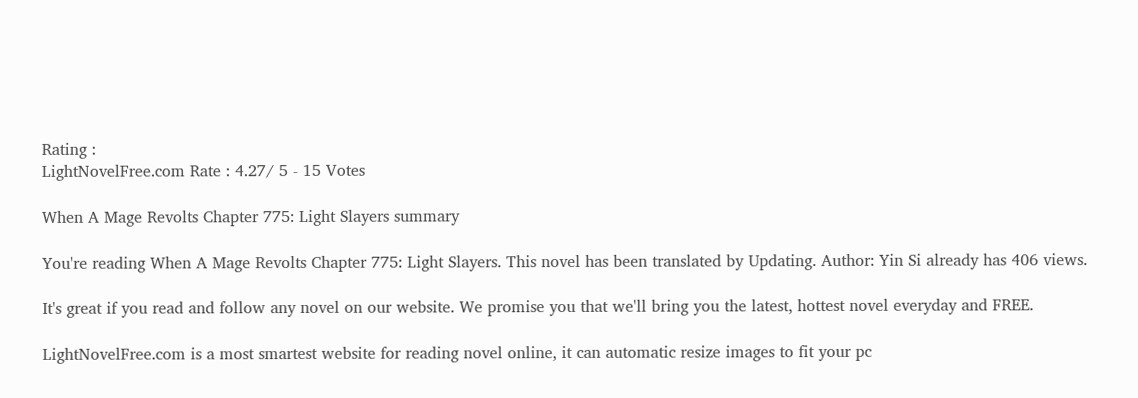Rating :
LightNovelFree.com Rate : 4.27/ 5 - 15 Votes

When A Mage Revolts Chapter 775: Light Slayers summary

You're reading When A Mage Revolts Chapter 775: Light Slayers. This novel has been translated by Updating. Author: Yin Si already has 406 views.

It's great if you read and follow any novel on our website. We promise you that we'll bring you the latest, hottest novel everyday and FREE.

LightNovelFree.com is a most smartest website for reading novel online, it can automatic resize images to fit your pc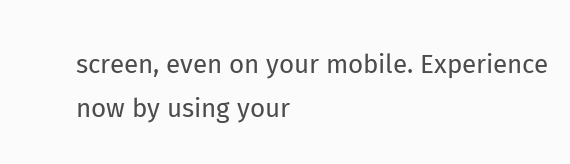screen, even on your mobile. Experience now by using your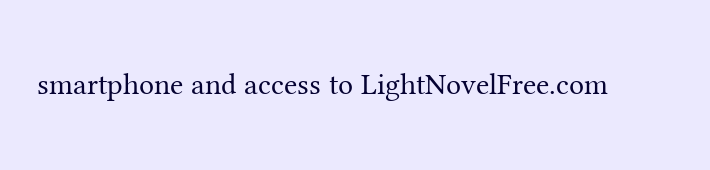smartphone and access to LightNovelFree.com